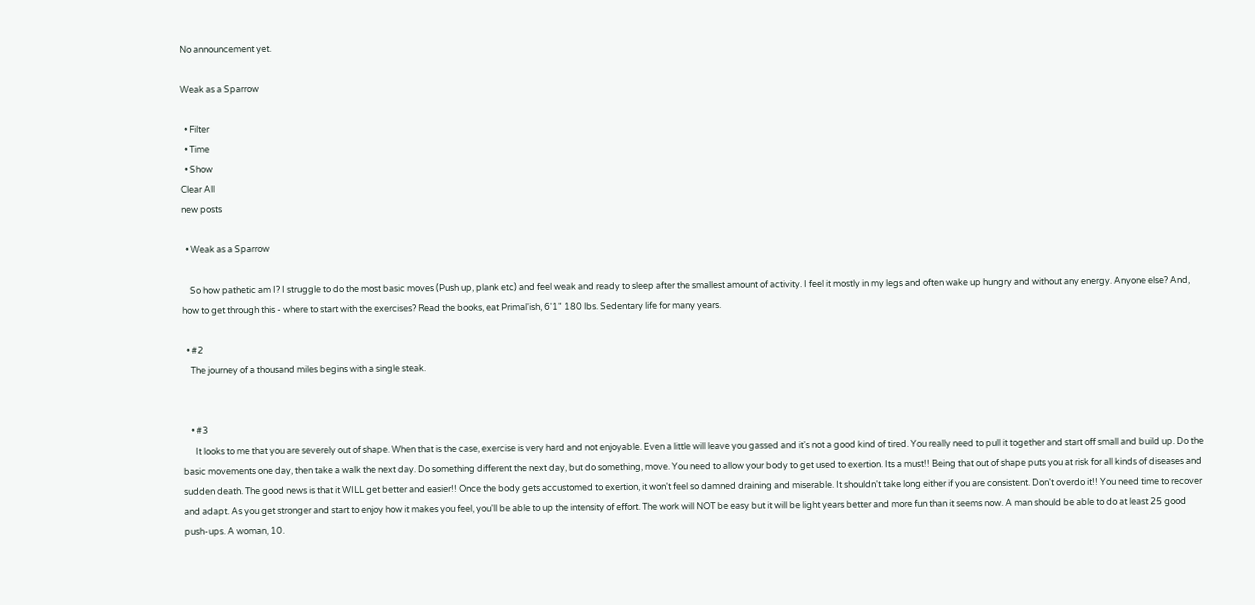No announcement yet.

Weak as a Sparrow

  • Filter
  • Time
  • Show
Clear All
new posts

  • Weak as a Sparrow

    So how pathetic am I? I struggle to do the most basic moves (Push up, plank etc) and feel weak and ready to sleep after the smallest amount of activity. I feel it mostly in my legs and often wake up hungry and without any energy. Anyone else? And, how to get through this - where to start with the exercises? Read the books, eat Primal'ish, 6'1" 180 lbs. Sedentary life for many years.

  • #2
    The journey of a thousand miles begins with a single steak.


    • #3
      It looks to me that you are severely out of shape. When that is the case, exercise is very hard and not enjoyable. Even a little will leave you gassed and it's not a good kind of tired. You really need to pull it together and start off small and build up. Do the basic movements one day, then take a walk the next day. Do something different the next day, but do something, move. You need to allow your body to get used to exertion. Its a must!! Being that out of shape puts you at risk for all kinds of diseases and sudden death. The good news is that it WILL get better and easier!! Once the body gets accustomed to exertion, it won't feel so damned draining and miserable. It shouldn't take long either if you are consistent. Don't overdo it!! You need time to recover and adapt. As you get stronger and start to enjoy how it makes you feel, you'll be able to up the intensity of effort. The work will NOT be easy but it will be light years better and more fun than it seems now. A man should be able to do at least 25 good push-ups. A woman, 10.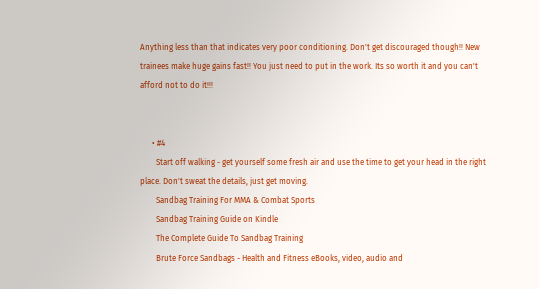Anything less than that indicates very poor conditioning. Don't get discouraged though!! New trainees make huge gains fast!! You just need to put in the work. Its so worth it and you can't afford not to do it!!!


      • #4
        Start off walking - get yourself some fresh air and use the time to get your head in the right place. Don't sweat the details, just get moving.
        Sandbag Training For MMA & Combat Sports
        Sandbag Training Guide on Kindle
        The Complete Guide To Sandbag Training
        Brute Force Sandbags - Health and Fitness eBooks, video, audio and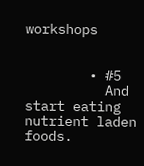workshops


        • #5
          And start eating nutrient laden foods.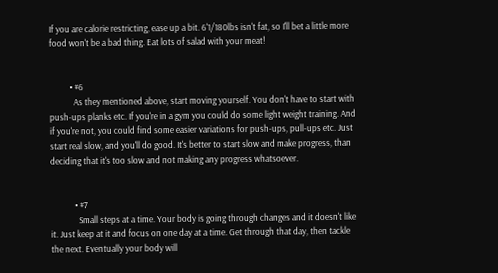If you are calorie restricting, ease up a bit. 6'1/180lbs isn't fat, so I'll bet a little more food won't be a bad thing. Eat lots of salad with your meat!


          • #6
            As they mentioned above, start moving yourself. You don't have to start with push-ups planks etc. If you're in a gym you could do some light weight training. And if you're not, you could find some easier variations for push-ups, pull-ups etc. Just start real slow, and you'll do good. It's better to start slow and make progress, than deciding that it's too slow and not making any progress whatsoever.


            • #7
              Small steps at a time. Your body is going through changes and it doesn't like it. Just keep at it and focus on one day at a time. Get through that day, then tackle the next. Eventually your body will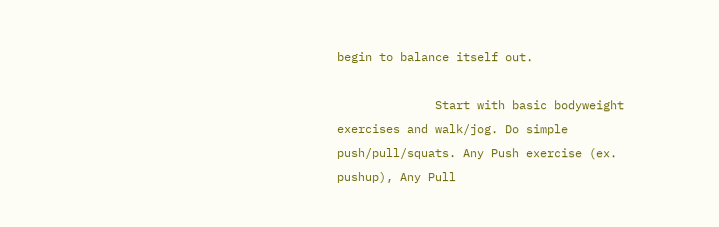begin to balance itself out.

              Start with basic bodyweight exercises and walk/jog. Do simple push/pull/squats. Any Push exercise (ex. pushup), Any Pull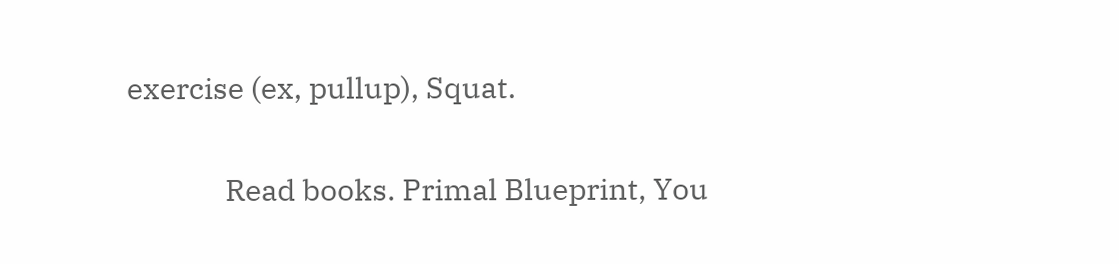exercise (ex, pullup), Squat.

              Read books. Primal Blueprint, You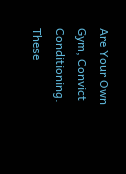Are Your Own Gym, Convict Conditioning. These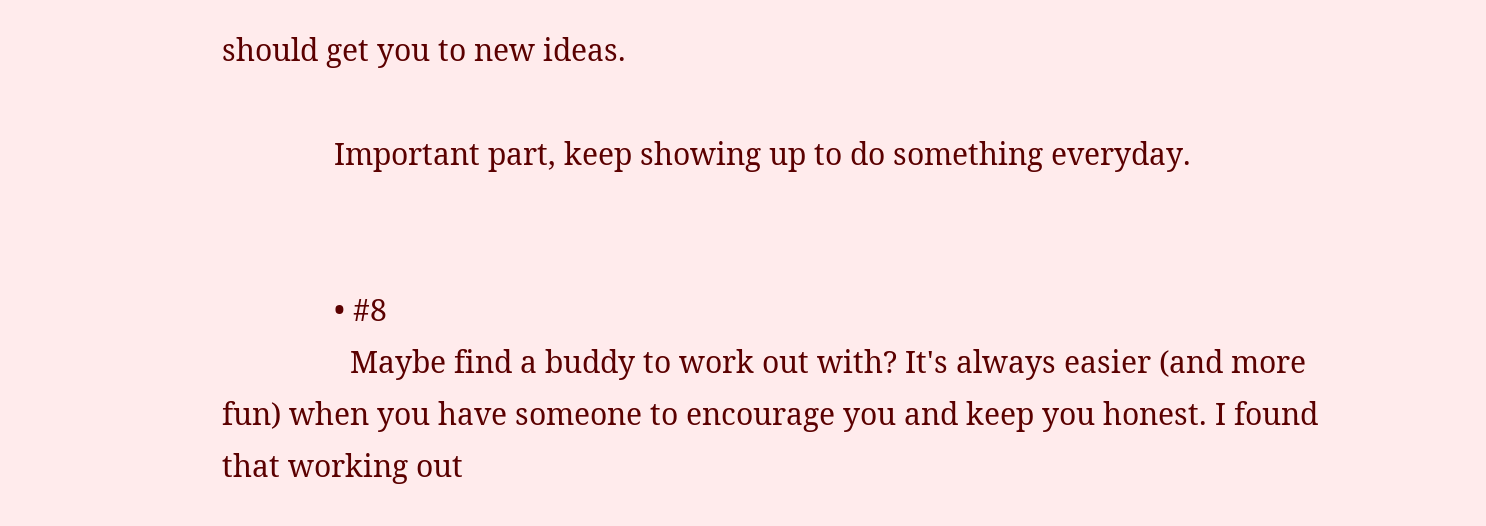should get you to new ideas.

              Important part, keep showing up to do something everyday.


              • #8
                Maybe find a buddy to work out with? It's always easier (and more fun) when you have someone to encourage you and keep you honest. I found that working out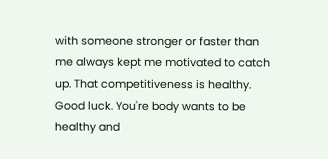with someone stronger or faster than me always kept me motivated to catch up. That competitiveness is healthy. Good luck. You're body wants to be healthy and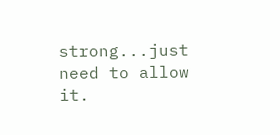strong...just need to allow it.